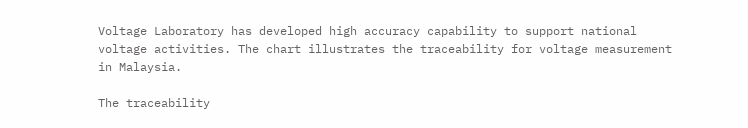Voltage Laboratory has developed high accuracy capability to support national voltage activities. The chart illustrates the traceability for voltage measurement in Malaysia.

The traceability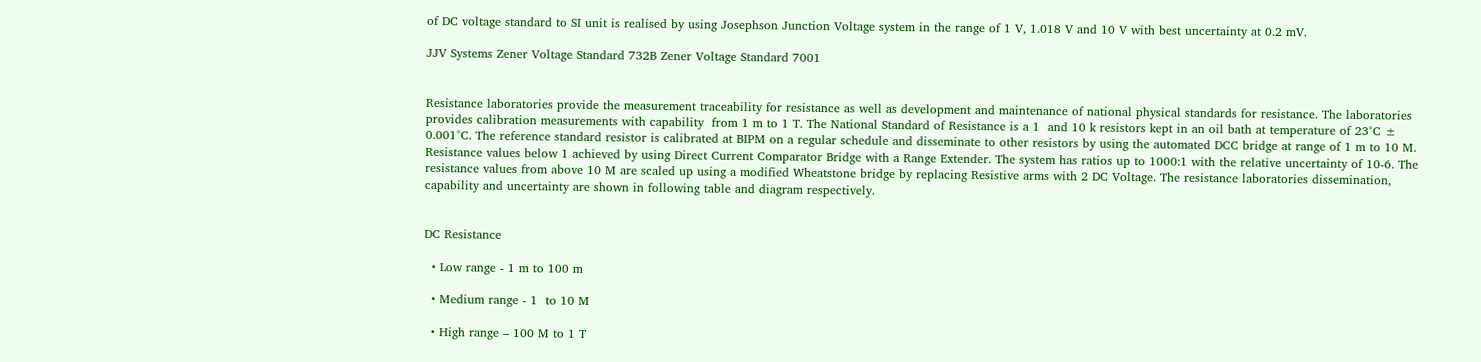of DC voltage standard to SI unit is realised by using Josephson Junction Voltage system in the range of 1 V, 1.018 V and 10 V with best uncertainty at 0.2 mV.

JJV Systems Zener Voltage Standard 732B Zener Voltage Standard 7001


Resistance laboratories provide the measurement traceability for resistance as well as development and maintenance of national physical standards for resistance. The laboratories provides calibration measurements with capability  from 1 m to 1 T. The National Standard of Resistance is a 1  and 10 k resistors kept in an oil bath at temperature of 23°C ± 0.001°C. The reference standard resistor is calibrated at BIPM on a regular schedule and disseminate to other resistors by using the automated DCC bridge at range of 1 m to 10 M. Resistance values below 1 achieved by using Direct Current Comparator Bridge with a Range Extender. The system has ratios up to 1000:1 with the relative uncertainty of 10-6. The resistance values from above 10 M are scaled up using a modified Wheatstone bridge by replacing Resistive arms with 2 DC Voltage. The resistance laboratories dissemination, capability and uncertainty are shown in following table and diagram respectively.


DC Resistance

  • Low range - 1 m to 100 m

  • Medium range - 1  to 10 M

  • High range – 100 M to 1 T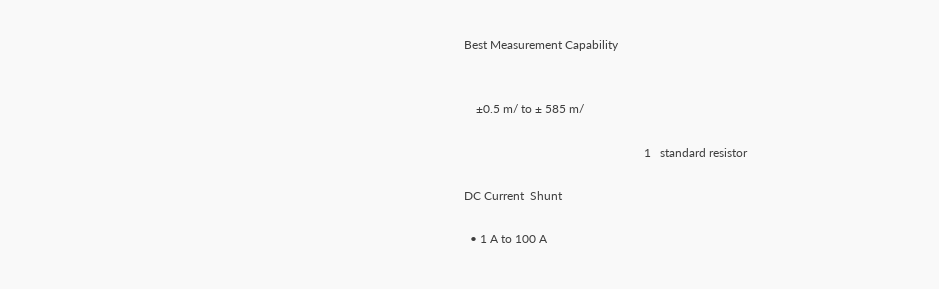Best Measurement Capability


    ±0.5 m/ to ± 585 m/

                                                            1   standard resistor

DC Current  Shunt

  • 1 A to 100 A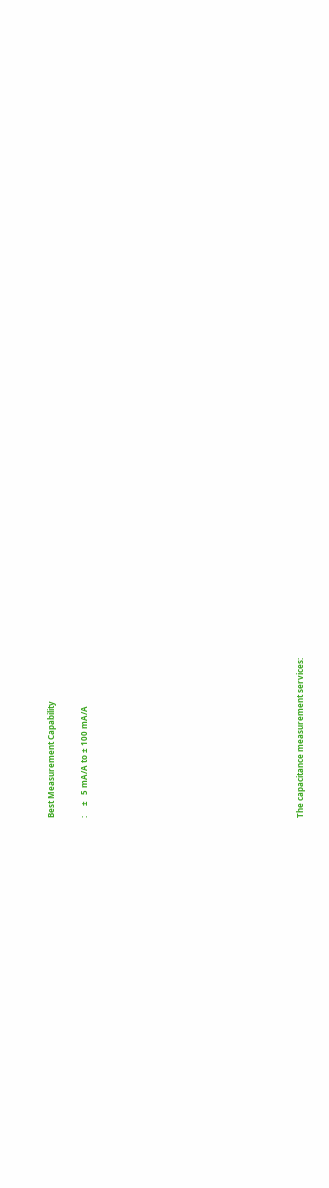Best Measurement Capability

:     ±   5 mA/A to ± 100 mA/A












The capacitance measurement services: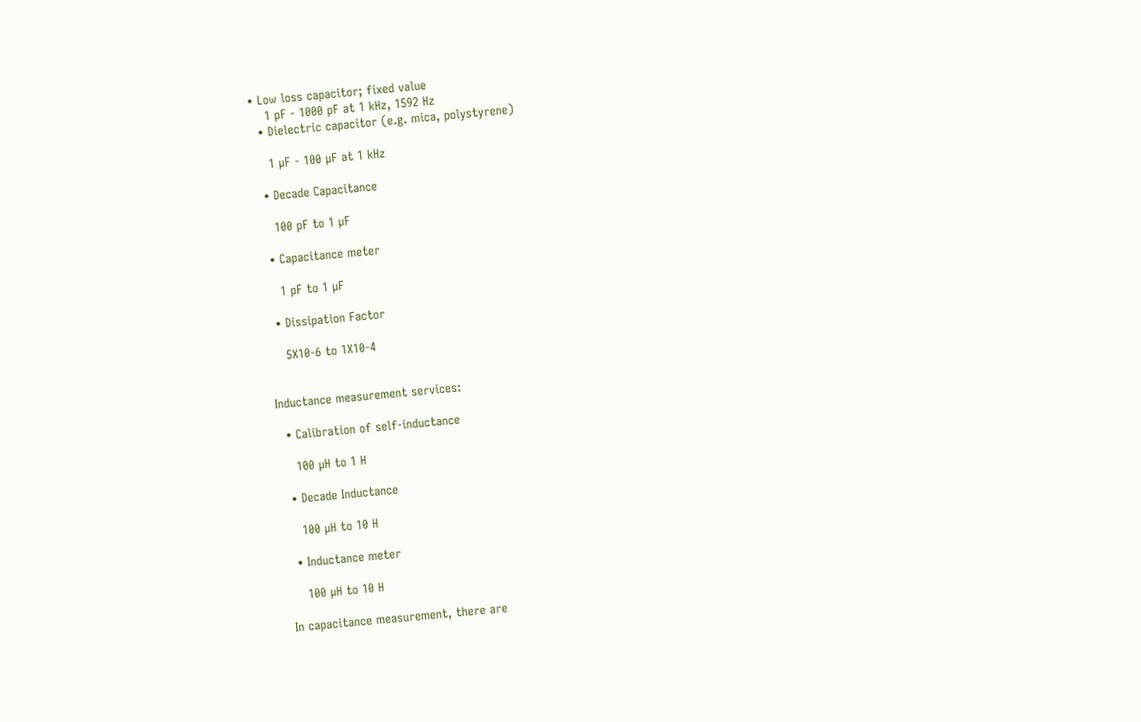• Low loss capacitor; fixed value
    1 pF - 1000 pF at 1 kHz, 1592 Hz
  • Dielectric capacitor (e.g. mica, polystyrene)

    1 µF - 100 µF at 1 kHz

  • Decade Capacitance

    100 pF to 1 µF

  • Capacitance meter

    1 pF to 1 µF

  • Dissipation Factor

    5X10-6 to 1X10-4


Inductance measurement services:

  • Calibration of self-inductance

    100 µH to 1 H

  • Decade Inductance

    100 µH to 10 H

  • Inductance meter

    100 µH to 10 H

In capacitance measurement, there are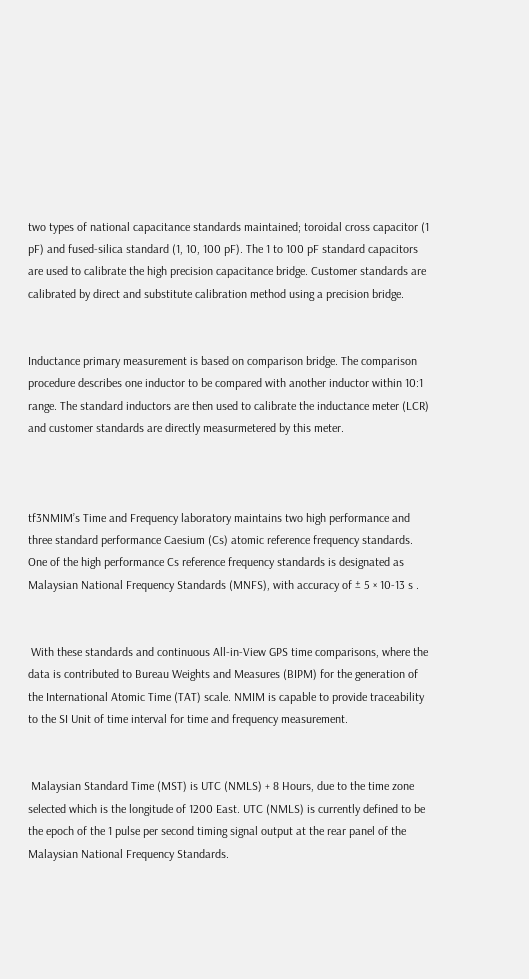two types of national capacitance standards maintained; toroidal cross capacitor (1 pF) and fused-silica standard (1, 10, 100 pF). The 1 to 100 pF standard capacitors are used to calibrate the high precision capacitance bridge. Customer standards are calibrated by direct and substitute calibration method using a precision bridge.


Inductance primary measurement is based on comparison bridge. The comparison procedure describes one inductor to be compared with another inductor within 10:1 range. The standard inductors are then used to calibrate the inductance meter (LCR) and customer standards are directly measurmetered by this meter.



tf3NMIM’s Time and Frequency laboratory maintains two high performance and three standard performance Caesium (Cs) atomic reference frequency standards. One of the high performance Cs reference frequency standards is designated as Malaysian National Frequency Standards (MNFS), with accuracy of ± 5 × 10-13 s .


 With these standards and continuous All-in-View GPS time comparisons, where the data is contributed to Bureau Weights and Measures (BIPM) for the generation of the International Atomic Time (TAT) scale. NMIM is capable to provide traceability to the SI Unit of time interval for time and frequency measurement.


 Malaysian Standard Time (MST) is UTC (NMLS) + 8 Hours, due to the time zone selected which is the longitude of 1200 East. UTC (NMLS) is currently defined to be the epoch of the 1 pulse per second timing signal output at the rear panel of the Malaysian National Frequency Standards.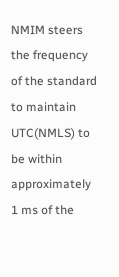NMIM steers the frequency of the standard to maintain UTC(NMLS) to be within approximately 1 ms of the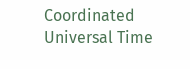Coordinated Universal Time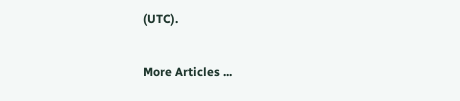(UTC).

More Articles ...